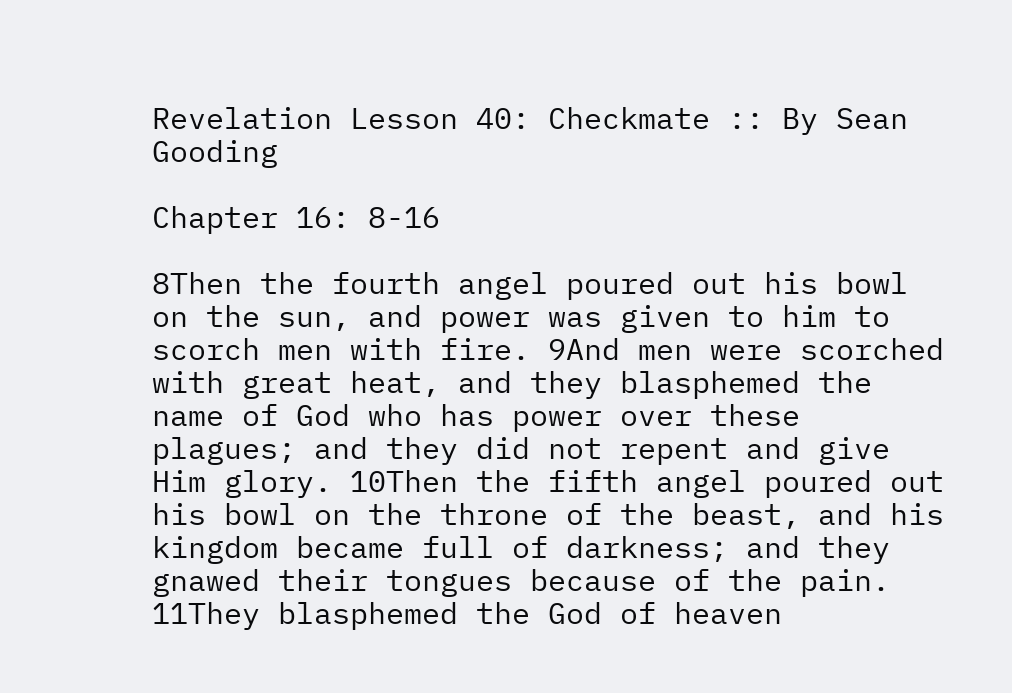Revelation Lesson 40: Checkmate :: By Sean Gooding

Chapter 16: 8-16

8Then the fourth angel poured out his bowl on the sun, and power was given to him to scorch men with fire. 9And men were scorched with great heat, and they blasphemed the name of God who has power over these plagues; and they did not repent and give Him glory. 10Then the fifth angel poured out his bowl on the throne of the beast, and his kingdom became full of darkness; and they gnawed their tongues because of the pain. 11They blasphemed the God of heaven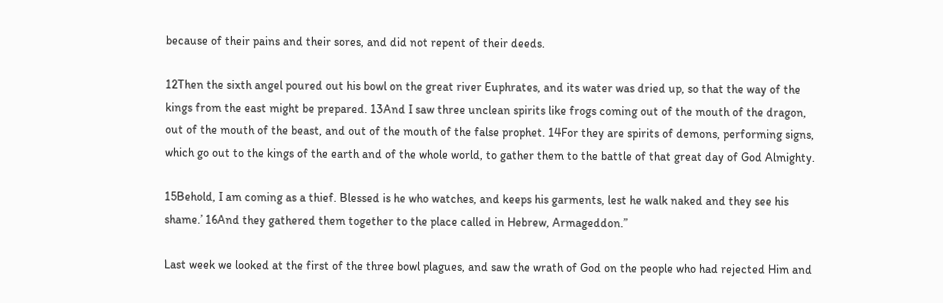because of their pains and their sores, and did not repent of their deeds.

12Then the sixth angel poured out his bowl on the great river Euphrates, and its water was dried up, so that the way of the kings from the east might be prepared. 13And I saw three unclean spirits like frogs coming out of the mouth of the dragon, out of the mouth of the beast, and out of the mouth of the false prophet. 14For they are spirits of demons, performing signs, which go out to the kings of the earth and of the whole world, to gather them to the battle of that great day of God Almighty.

15Behold, I am coming as a thief. Blessed is he who watches, and keeps his garments, lest he walk naked and they see his shame.’ 16And they gathered them together to the place called in Hebrew, Armageddon.”

Last week we looked at the first of the three bowl plagues, and saw the wrath of God on the people who had rejected Him and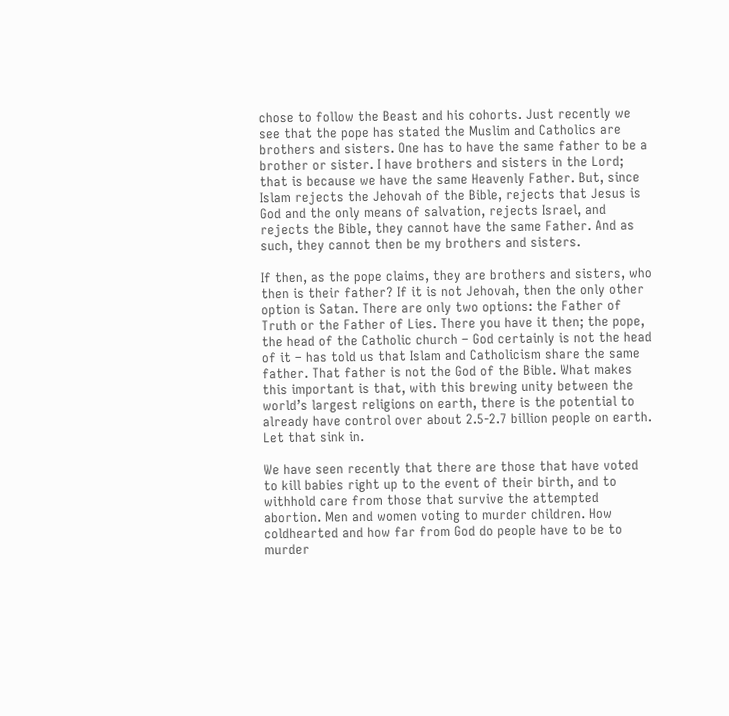chose to follow the Beast and his cohorts. Just recently we see that the pope has stated the Muslim and Catholics are brothers and sisters. One has to have the same father to be a brother or sister. I have brothers and sisters in the Lord; that is because we have the same Heavenly Father. But, since Islam rejects the Jehovah of the Bible, rejects that Jesus is God and the only means of salvation, rejects Israel, and rejects the Bible, they cannot have the same Father. And as such, they cannot then be my brothers and sisters.

If then, as the pope claims, they are brothers and sisters, who then is their father? If it is not Jehovah, then the only other option is Satan. There are only two options: the Father of Truth or the Father of Lies. There you have it then; the pope, the head of the Catholic church – God certainly is not the head of it – has told us that Islam and Catholicism share the same father. That father is not the God of the Bible. What makes this important is that, with this brewing unity between the world’s largest religions on earth, there is the potential to already have control over about 2.5-2.7 billion people on earth. Let that sink in.

We have seen recently that there are those that have voted to kill babies right up to the event of their birth, and to withhold care from those that survive the attempted abortion. Men and women voting to murder children. How coldhearted and how far from God do people have to be to murder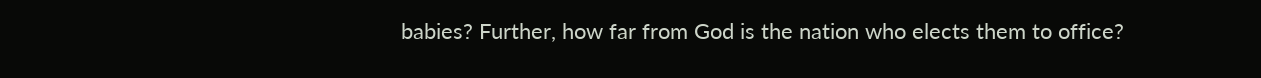babies? Further, how far from God is the nation who elects them to office?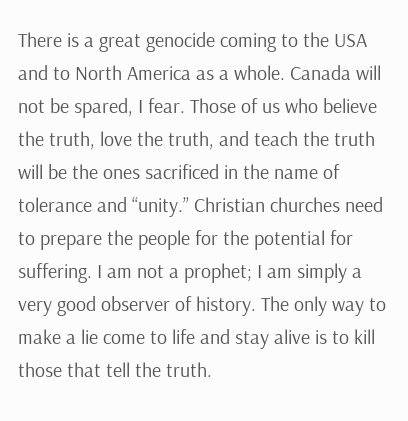There is a great genocide coming to the USA and to North America as a whole. Canada will not be spared, I fear. Those of us who believe the truth, love the truth, and teach the truth will be the ones sacrificed in the name of tolerance and “unity.” Christian churches need to prepare the people for the potential for suffering. I am not a prophet; I am simply a very good observer of history. The only way to make a lie come to life and stay alive is to kill those that tell the truth.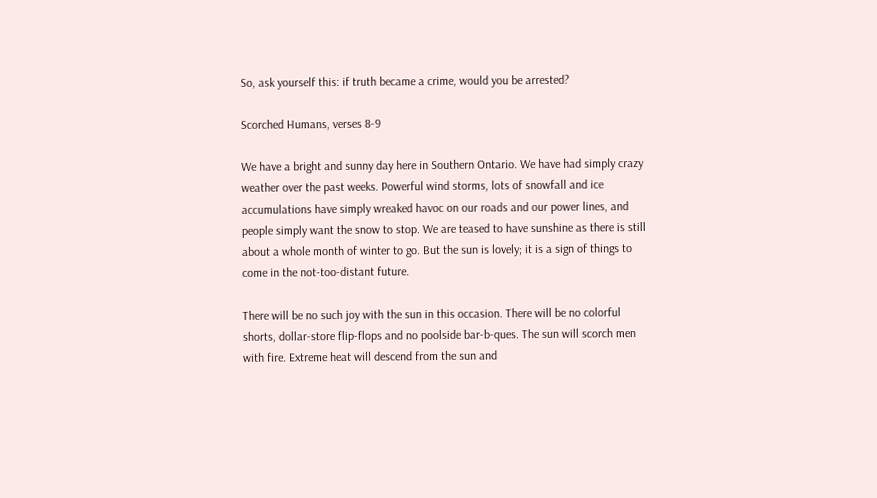So, ask yourself this: if truth became a crime, would you be arrested?

Scorched Humans, verses 8-9

We have a bright and sunny day here in Southern Ontario. We have had simply crazy weather over the past weeks. Powerful wind storms, lots of snowfall and ice accumulations have simply wreaked havoc on our roads and our power lines, and people simply want the snow to stop. We are teased to have sunshine as there is still about a whole month of winter to go. But the sun is lovely; it is a sign of things to come in the not-too-distant future.

There will be no such joy with the sun in this occasion. There will be no colorful shorts, dollar-store flip-flops and no poolside bar-b-ques. The sun will scorch men with fire. Extreme heat will descend from the sun and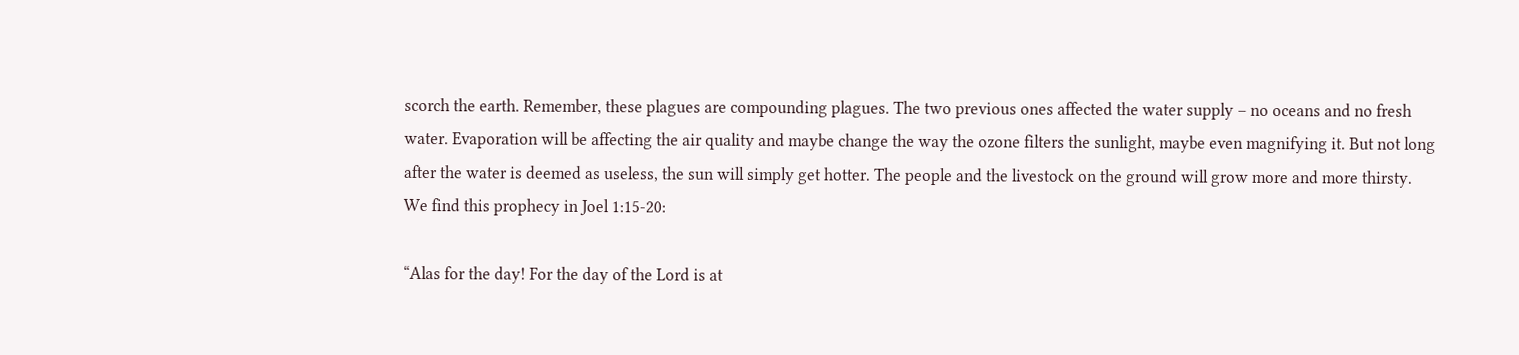scorch the earth. Remember, these plagues are compounding plagues. The two previous ones affected the water supply – no oceans and no fresh water. Evaporation will be affecting the air quality and maybe change the way the ozone filters the sunlight, maybe even magnifying it. But not long after the water is deemed as useless, the sun will simply get hotter. The people and the livestock on the ground will grow more and more thirsty. We find this prophecy in Joel 1:15-20:

“Alas for the day! For the day of the Lord is at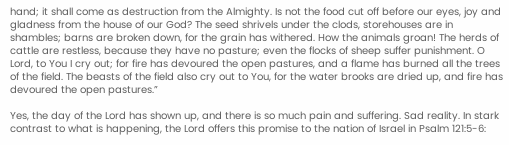hand; it shall come as destruction from the Almighty. Is not the food cut off before our eyes, joy and gladness from the house of our God? The seed shrivels under the clods, storehouses are in shambles; barns are broken down, for the grain has withered. How the animals groan! The herds of cattle are restless, because they have no pasture; even the flocks of sheep suffer punishment. O Lord, to You I cry out; for fire has devoured the open pastures, and a flame has burned all the trees of the field. The beasts of the field also cry out to You, for the water brooks are dried up, and fire has devoured the open pastures.”

Yes, the day of the Lord has shown up, and there is so much pain and suffering. Sad reality. In stark contrast to what is happening, the Lord offers this promise to the nation of Israel in Psalm 121:5-6: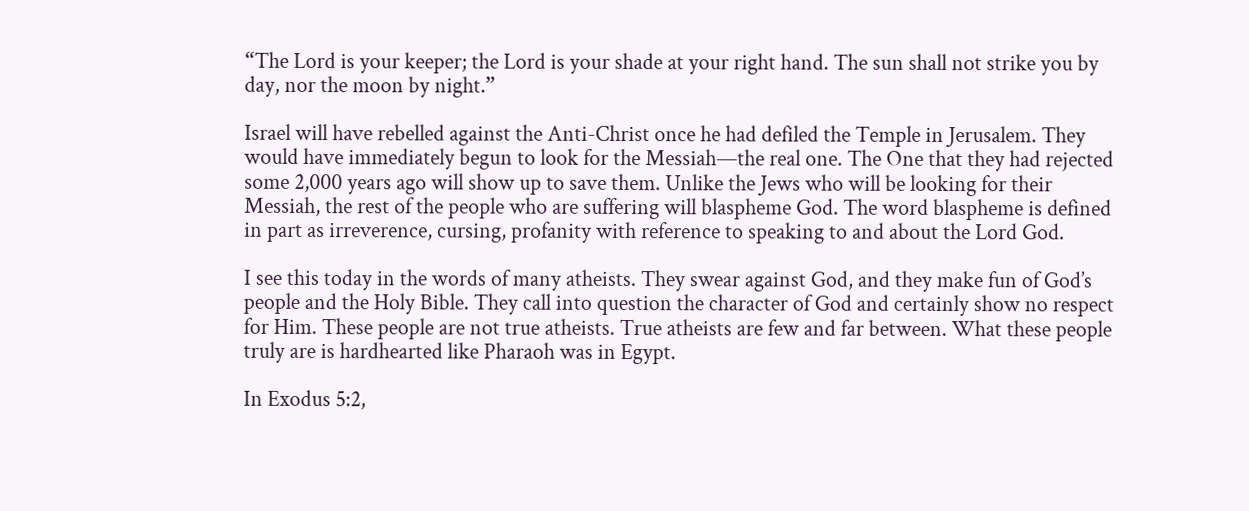“The Lord is your keeper; the Lord is your shade at your right hand. The sun shall not strike you by day, nor the moon by night.”

Israel will have rebelled against the Anti-Christ once he had defiled the Temple in Jerusalem. They would have immediately begun to look for the Messiah—the real one. The One that they had rejected some 2,000 years ago will show up to save them. Unlike the Jews who will be looking for their Messiah, the rest of the people who are suffering will blaspheme God. The word blaspheme is defined in part as irreverence, cursing, profanity with reference to speaking to and about the Lord God.

I see this today in the words of many atheists. They swear against God, and they make fun of God’s people and the Holy Bible. They call into question the character of God and certainly show no respect for Him. These people are not true atheists. True atheists are few and far between. What these people truly are is hardhearted like Pharaoh was in Egypt.

In Exodus 5:2,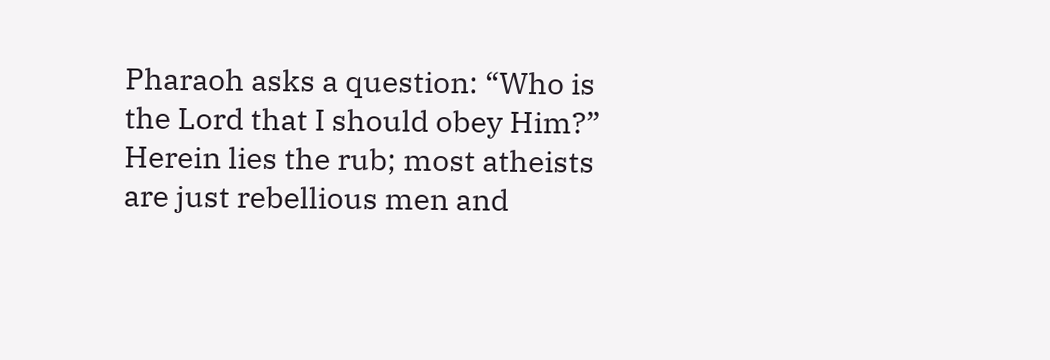Pharaoh asks a question: “Who is the Lord that I should obey Him?” Herein lies the rub; most atheists are just rebellious men and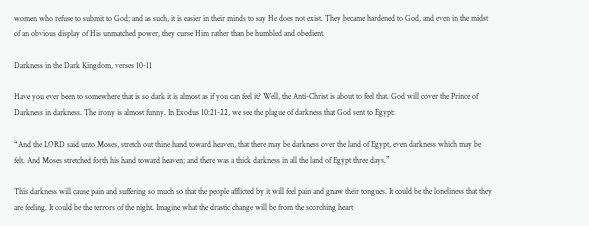women who refuse to submit to God; and as such, it is easier in their minds to say He does not exist. They became hardened to God, and even in the midst of an obvious display of His unmatched power, they curse Him rather than be humbled and obedient.

Darkness in the Dark Kingdom, verses 10-11

Have you ever been to somewhere that is so dark it is almost as if you can feel it? Well, the Anti-Christ is about to feel that. God will cover the Prince of Darkness in darkness. The irony is almost funny. In Exodus 10:21-22, we see the plague of darkness that God sent to Egypt:

“And the LORD said unto Moses, stretch out thine hand toward heaven, that there may be darkness over the land of Egypt, even darkness which may be felt. And Moses stretched forth his hand toward heaven; and there was a thick darkness in all the land of Egypt three days.”

This darkness will cause pain and suffering so much so that the people afflicted by it will feel pain and gnaw their tongues. It could be the loneliness that they are feeling. It could be the terrors of the night. Imagine what the drastic change will be from the scorching heart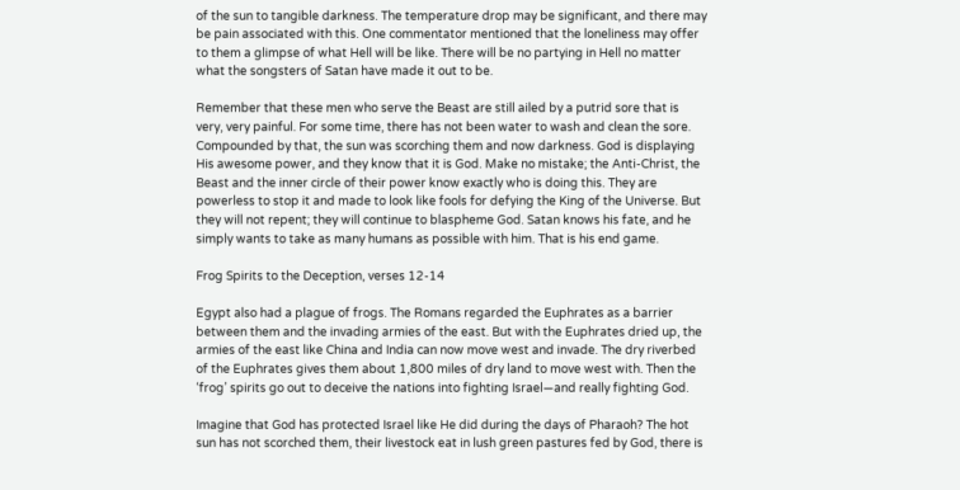of the sun to tangible darkness. The temperature drop may be significant, and there may be pain associated with this. One commentator mentioned that the loneliness may offer to them a glimpse of what Hell will be like. There will be no partying in Hell no matter what the songsters of Satan have made it out to be.

Remember that these men who serve the Beast are still ailed by a putrid sore that is very, very painful. For some time, there has not been water to wash and clean the sore. Compounded by that, the sun was scorching them and now darkness. God is displaying His awesome power, and they know that it is God. Make no mistake; the Anti-Christ, the Beast and the inner circle of their power know exactly who is doing this. They are powerless to stop it and made to look like fools for defying the King of the Universe. But they will not repent; they will continue to blaspheme God. Satan knows his fate, and he simply wants to take as many humans as possible with him. That is his end game.

Frog Spirits to the Deception, verses 12-14

Egypt also had a plague of frogs. The Romans regarded the Euphrates as a barrier between them and the invading armies of the east. But with the Euphrates dried up, the armies of the east like China and India can now move west and invade. The dry riverbed of the Euphrates gives them about 1,800 miles of dry land to move west with. Then the ‘frog’ spirits go out to deceive the nations into fighting Israel—and really fighting God.

Imagine that God has protected Israel like He did during the days of Pharaoh? The hot sun has not scorched them, their livestock eat in lush green pastures fed by God, there is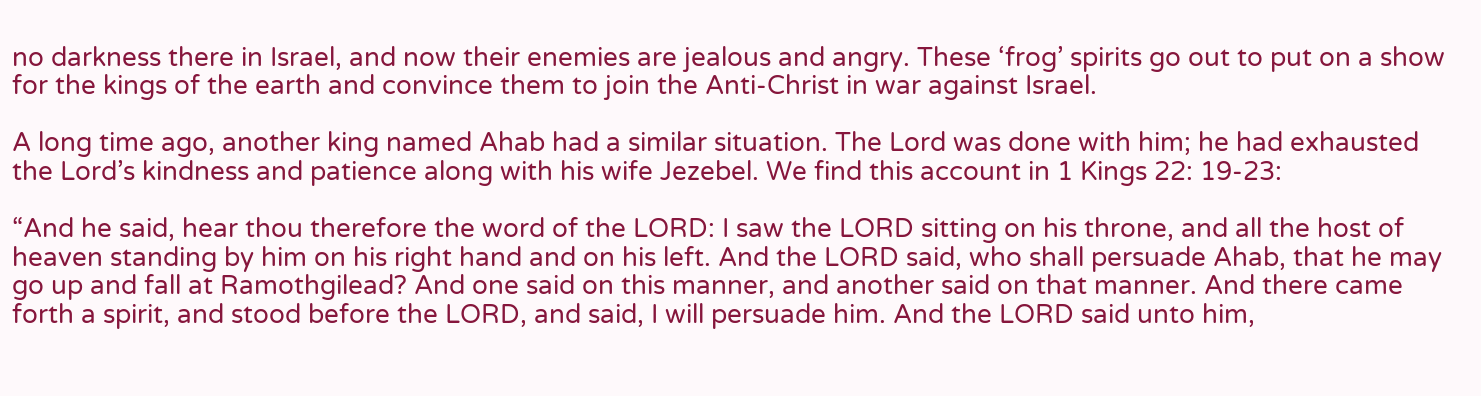no darkness there in Israel, and now their enemies are jealous and angry. These ‘frog’ spirits go out to put on a show for the kings of the earth and convince them to join the Anti-Christ in war against Israel.

A long time ago, another king named Ahab had a similar situation. The Lord was done with him; he had exhausted the Lord’s kindness and patience along with his wife Jezebel. We find this account in 1 Kings 22: 19-23:

“And he said, hear thou therefore the word of the LORD: I saw the LORD sitting on his throne, and all the host of heaven standing by him on his right hand and on his left. And the LORD said, who shall persuade Ahab, that he may go up and fall at Ramothgilead? And one said on this manner, and another said on that manner. And there came forth a spirit, and stood before the LORD, and said, I will persuade him. And the LORD said unto him,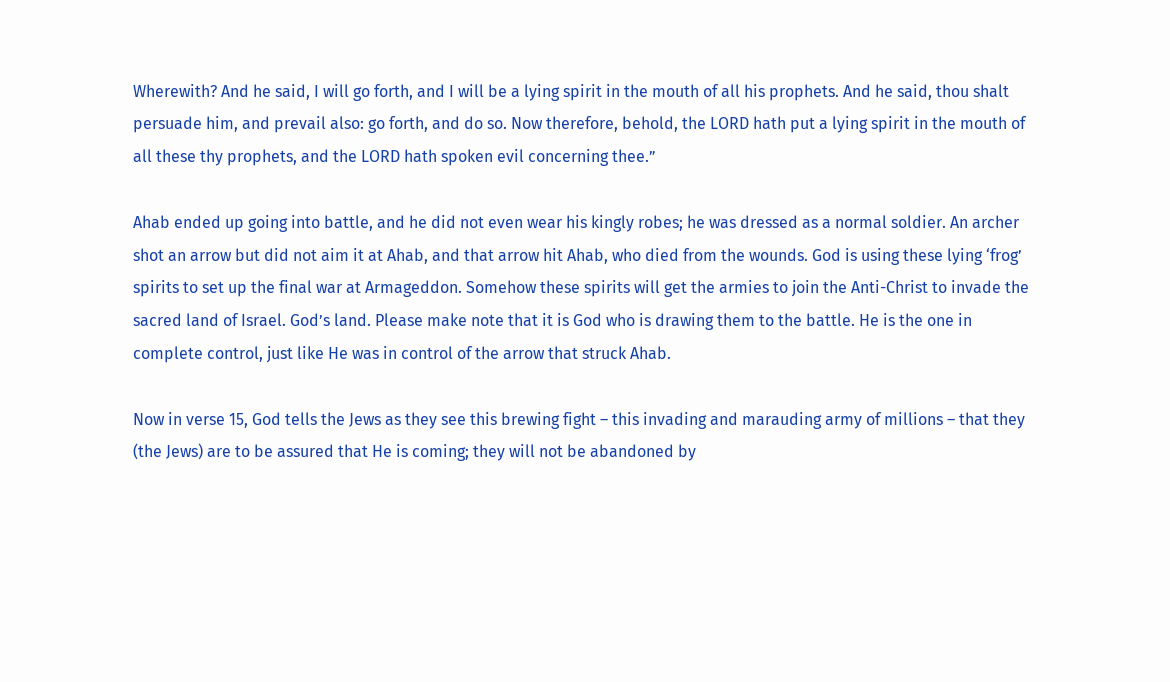Wherewith? And he said, I will go forth, and I will be a lying spirit in the mouth of all his prophets. And he said, thou shalt persuade him, and prevail also: go forth, and do so. Now therefore, behold, the LORD hath put a lying spirit in the mouth of all these thy prophets, and the LORD hath spoken evil concerning thee.”

Ahab ended up going into battle, and he did not even wear his kingly robes; he was dressed as a normal soldier. An archer shot an arrow but did not aim it at Ahab, and that arrow hit Ahab, who died from the wounds. God is using these lying ‘frog’ spirits to set up the final war at Armageddon. Somehow these spirits will get the armies to join the Anti-Christ to invade the sacred land of Israel. God’s land. Please make note that it is God who is drawing them to the battle. He is the one in complete control, just like He was in control of the arrow that struck Ahab.

Now in verse 15, God tells the Jews as they see this brewing fight – this invading and marauding army of millions – that they (the Jews) are to be assured that He is coming; they will not be abandoned by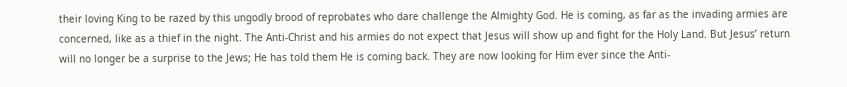their loving King to be razed by this ungodly brood of reprobates who dare challenge the Almighty God. He is coming, as far as the invading armies are concerned, like as a thief in the night. The Anti-Christ and his armies do not expect that Jesus will show up and fight for the Holy Land. But Jesus’ return will no longer be a surprise to the Jews; He has told them He is coming back. They are now looking for Him ever since the Anti-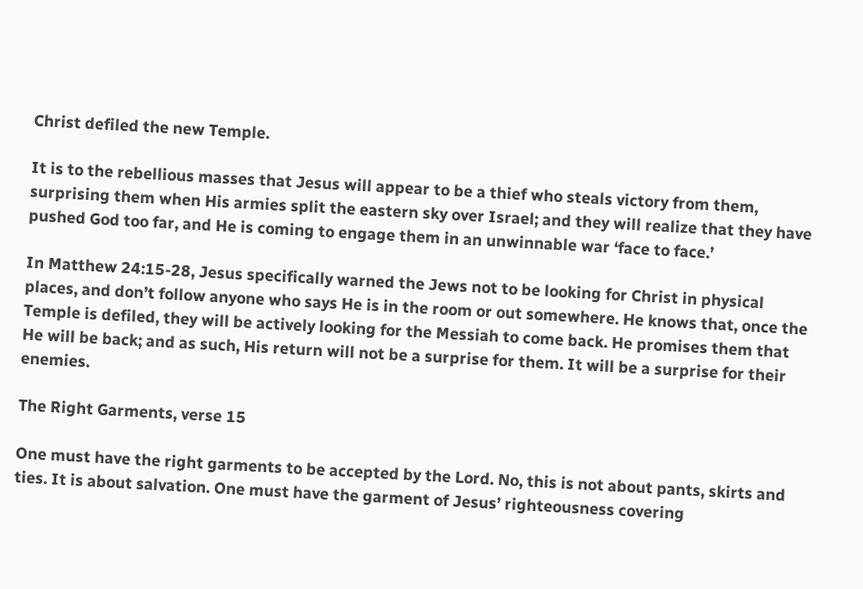Christ defiled the new Temple.

It is to the rebellious masses that Jesus will appear to be a thief who steals victory from them, surprising them when His armies split the eastern sky over Israel; and they will realize that they have pushed God too far, and He is coming to engage them in an unwinnable war ‘face to face.’

In Matthew 24:15-28, Jesus specifically warned the Jews not to be looking for Christ in physical places, and don’t follow anyone who says He is in the room or out somewhere. He knows that, once the Temple is defiled, they will be actively looking for the Messiah to come back. He promises them that He will be back; and as such, His return will not be a surprise for them. It will be a surprise for their enemies.

The Right Garments, verse 15

One must have the right garments to be accepted by the Lord. No, this is not about pants, skirts and ties. It is about salvation. One must have the garment of Jesus’ righteousness covering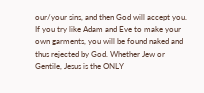our/your sins, and then God will accept you. If you try like Adam and Eve to make your own garments, you will be found naked and thus rejected by God. Whether Jew or Gentile, Jesus is the ONLY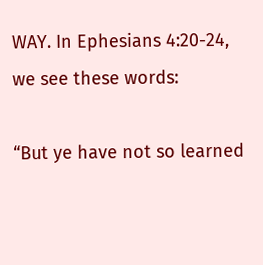WAY. In Ephesians 4:20-24, we see these words:

“But ye have not so learned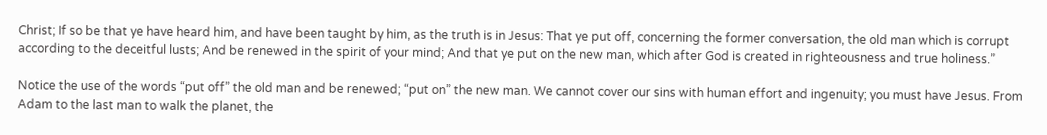Christ; If so be that ye have heard him, and have been taught by him, as the truth is in Jesus: That ye put off, concerning the former conversation, the old man which is corrupt according to the deceitful lusts; And be renewed in the spirit of your mind; And that ye put on the new man, which after God is created in righteousness and true holiness.”

Notice the use of the words “put off” the old man and be renewed; “put on” the new man. We cannot cover our sins with human effort and ingenuity; you must have Jesus. From Adam to the last man to walk the planet, the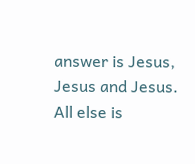answer is Jesus, Jesus and Jesus. All else is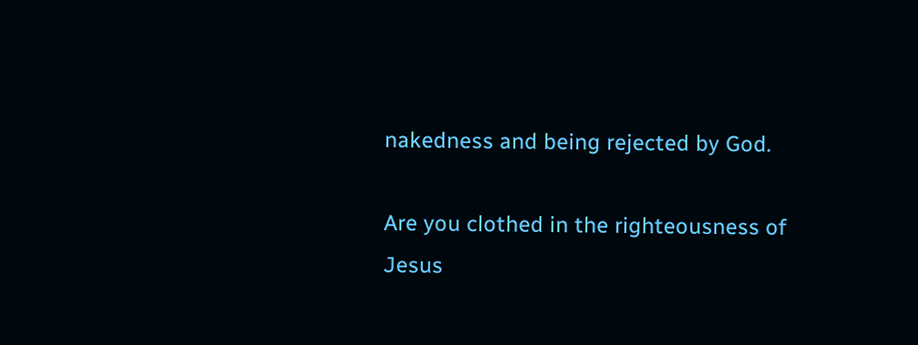nakedness and being rejected by God.

Are you clothed in the righteousness of Jesus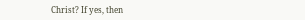Christ? If yes, then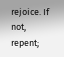rejoice. If not, repent;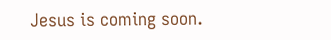Jesus is coming soon.